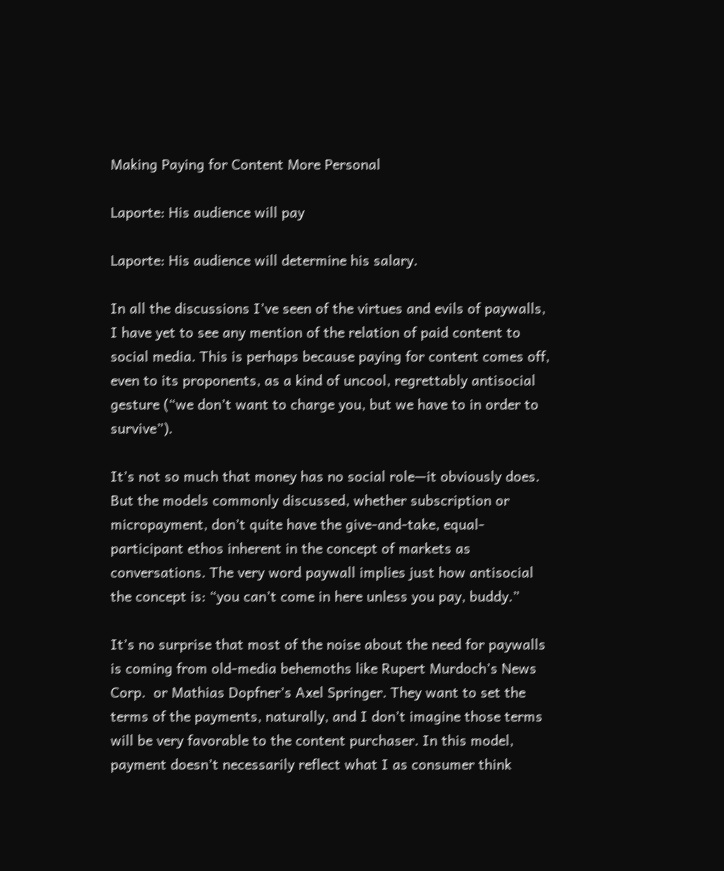Making Paying for Content More Personal

Laporte: His audience will pay

Laporte: His audience will determine his salary.

In all the discussions I’ve seen of the virtues and evils of paywalls, I have yet to see any mention of the relation of paid content to social media. This is perhaps because paying for content comes off, even to its proponents, as a kind of uncool, regrettably antisocial gesture (“we don’t want to charge you, but we have to in order to survive”).

It’s not so much that money has no social role—it obviously does. But the models commonly discussed, whether subscription or micropayment, don’t quite have the give-and-take, equal-participant ethos inherent in the concept of markets as conversations. The very word paywall implies just how antisocial the concept is: “you can’t come in here unless you pay, buddy.”

It’s no surprise that most of the noise about the need for paywalls is coming from old-media behemoths like Rupert Murdoch’s News Corp.  or Mathias Dopfner’s Axel Springer. They want to set the terms of the payments, naturally, and I don’t imagine those terms will be very favorable to the content purchaser. In this model, payment doesn’t necessarily reflect what I as consumer think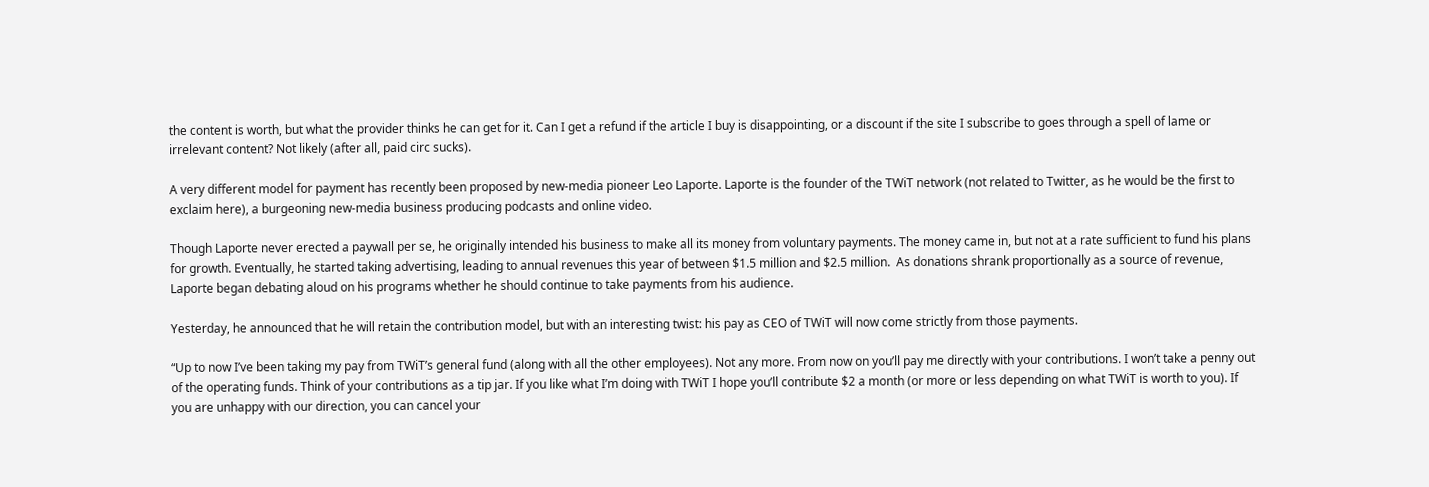the content is worth, but what the provider thinks he can get for it. Can I get a refund if the article I buy is disappointing, or a discount if the site I subscribe to goes through a spell of lame or irrelevant content? Not likely (after all, paid circ sucks).

A very different model for payment has recently been proposed by new-media pioneer Leo Laporte. Laporte is the founder of the TWiT network (not related to Twitter, as he would be the first to exclaim here), a burgeoning new-media business producing podcasts and online video.

Though Laporte never erected a paywall per se, he originally intended his business to make all its money from voluntary payments. The money came in, but not at a rate sufficient to fund his plans for growth. Eventually, he started taking advertising, leading to annual revenues this year of between $1.5 million and $2.5 million.  As donations shrank proportionally as a source of revenue, Laporte began debating aloud on his programs whether he should continue to take payments from his audience.

Yesterday, he announced that he will retain the contribution model, but with an interesting twist: his pay as CEO of TWiT will now come strictly from those payments.

“Up to now I’ve been taking my pay from TWiT’s general fund (along with all the other employees). Not any more. From now on you’ll pay me directly with your contributions. I won’t take a penny out of the operating funds. Think of your contributions as a tip jar. If you like what I’m doing with TWiT I hope you’ll contribute $2 a month (or more or less depending on what TWiT is worth to you). If you are unhappy with our direction, you can cancel your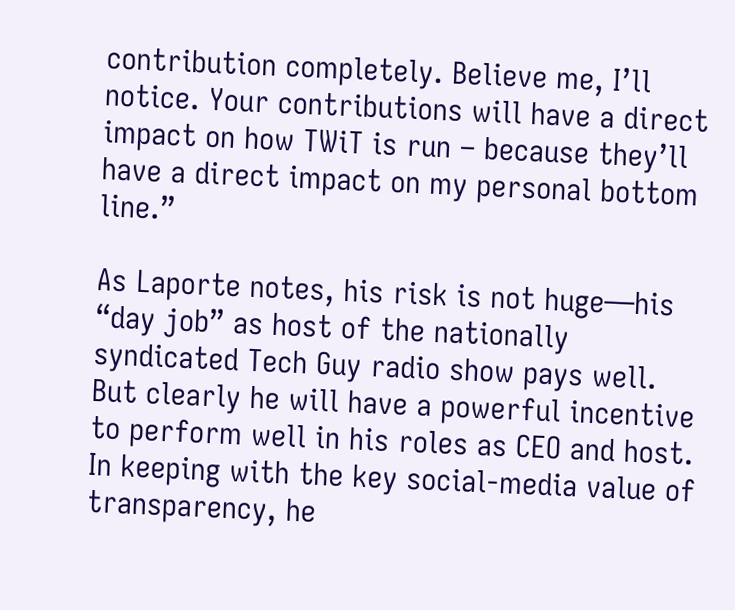contribution completely. Believe me, I’ll notice. Your contributions will have a direct impact on how TWiT is run – because they’ll have a direct impact on my personal bottom line.”

As Laporte notes, his risk is not huge—his “day job” as host of the nationally syndicated Tech Guy radio show pays well. But clearly he will have a powerful incentive to perform well in his roles as CEO and host. In keeping with the key social-media value of transparency, he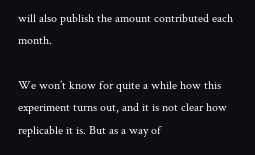will also publish the amount contributed each month.

We won’t know for quite a while how this experiment turns out, and it is not clear how replicable it is. But as a way of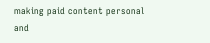making paid content personal and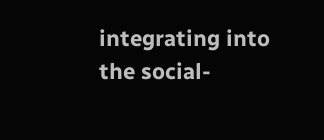integrating into the social-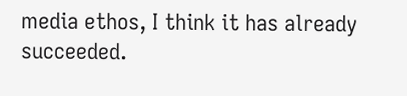media ethos, I think it has already succeeded.